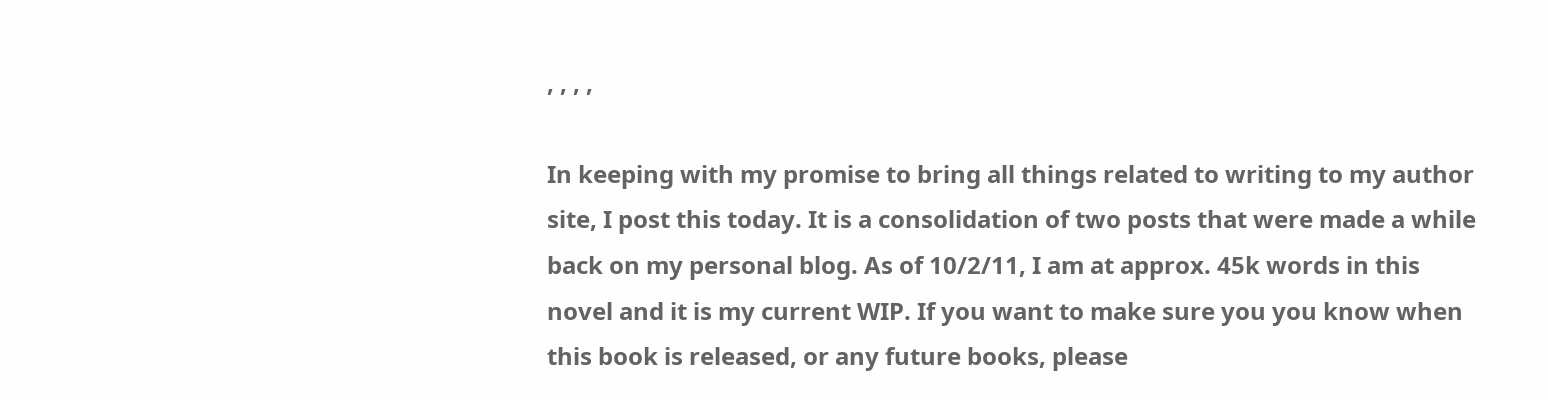, , , ,

In keeping with my promise to bring all things related to writing to my author site, I post this today. It is a consolidation of two posts that were made a while back on my personal blog. As of 10/2/11, I am at approx. 45k words in this novel and it is my current WIP. If you want to make sure you you know when this book is released, or any future books, please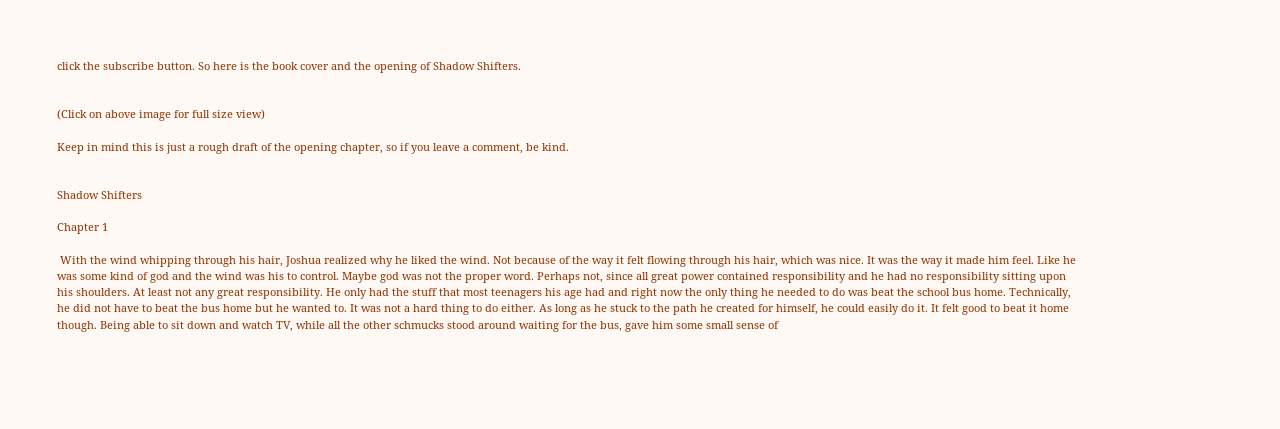click the subscribe button. So here is the book cover and the opening of Shadow Shifters.


(Click on above image for full size view)

Keep in mind this is just a rough draft of the opening chapter, so if you leave a comment, be kind.


Shadow Shifters

Chapter 1

 With the wind whipping through his hair, Joshua realized why he liked the wind. Not because of the way it felt flowing through his hair, which was nice. It was the way it made him feel. Like he was some kind of god and the wind was his to control. Maybe god was not the proper word. Perhaps not, since all great power contained responsibility and he had no responsibility sitting upon his shoulders. At least not any great responsibility. He only had the stuff that most teenagers his age had and right now the only thing he needed to do was beat the school bus home. Technically, he did not have to beat the bus home but he wanted to. It was not a hard thing to do either. As long as he stuck to the path he created for himself, he could easily do it. It felt good to beat it home though. Being able to sit down and watch TV, while all the other schmucks stood around waiting for the bus, gave him some small sense of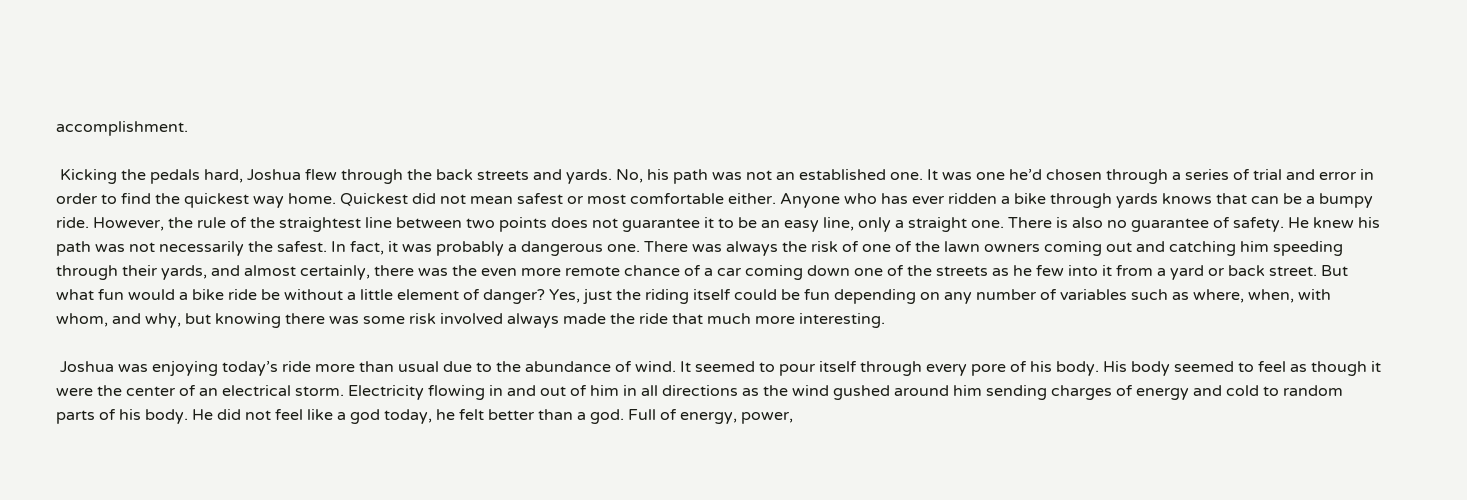accomplishment.

 Kicking the pedals hard, Joshua flew through the back streets and yards. No, his path was not an established one. It was one he’d chosen through a series of trial and error in order to find the quickest way home. Quickest did not mean safest or most comfortable either. Anyone who has ever ridden a bike through yards knows that can be a bumpy ride. However, the rule of the straightest line between two points does not guarantee it to be an easy line, only a straight one. There is also no guarantee of safety. He knew his path was not necessarily the safest. In fact, it was probably a dangerous one. There was always the risk of one of the lawn owners coming out and catching him speeding through their yards, and almost certainly, there was the even more remote chance of a car coming down one of the streets as he few into it from a yard or back street. But what fun would a bike ride be without a little element of danger? Yes, just the riding itself could be fun depending on any number of variables such as where, when, with whom, and why, but knowing there was some risk involved always made the ride that much more interesting.

 Joshua was enjoying today’s ride more than usual due to the abundance of wind. It seemed to pour itself through every pore of his body. His body seemed to feel as though it were the center of an electrical storm. Electricity flowing in and out of him in all directions as the wind gushed around him sending charges of energy and cold to random parts of his body. He did not feel like a god today, he felt better than a god. Full of energy, power,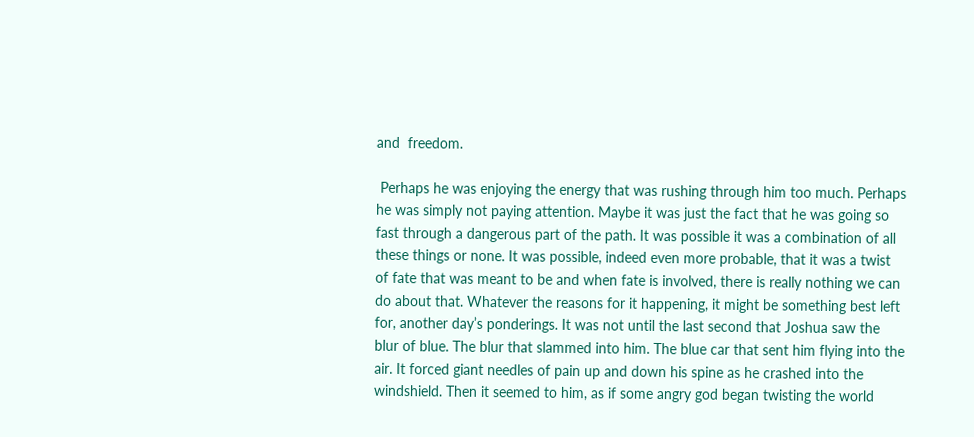and  freedom.

 Perhaps he was enjoying the energy that was rushing through him too much. Perhaps he was simply not paying attention. Maybe it was just the fact that he was going so fast through a dangerous part of the path. It was possible it was a combination of all these things or none. It was possible, indeed even more probable, that it was a twist of fate that was meant to be and when fate is involved, there is really nothing we can do about that. Whatever the reasons for it happening, it might be something best left for, another day’s ponderings. It was not until the last second that Joshua saw the blur of blue. The blur that slammed into him. The blue car that sent him flying into the air. It forced giant needles of pain up and down his spine as he crashed into the windshield. Then it seemed to him, as if some angry god began twisting the world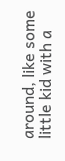around, like some little kid with a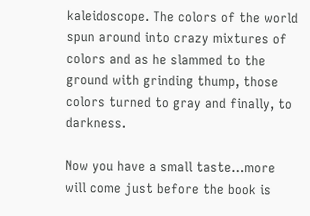kaleidoscope. The colors of the world spun around into crazy mixtures of colors and as he slammed to the ground with grinding thump, those colors turned to gray and finally, to darkness.

Now you have a small taste…more will come just before the book is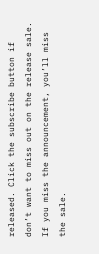released. Click the subscribe button if don’t want to miss out on the release sale. If you miss the announcement, you’ll miss the sale.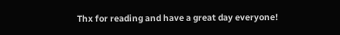Thx for reading and have a great day everyone!